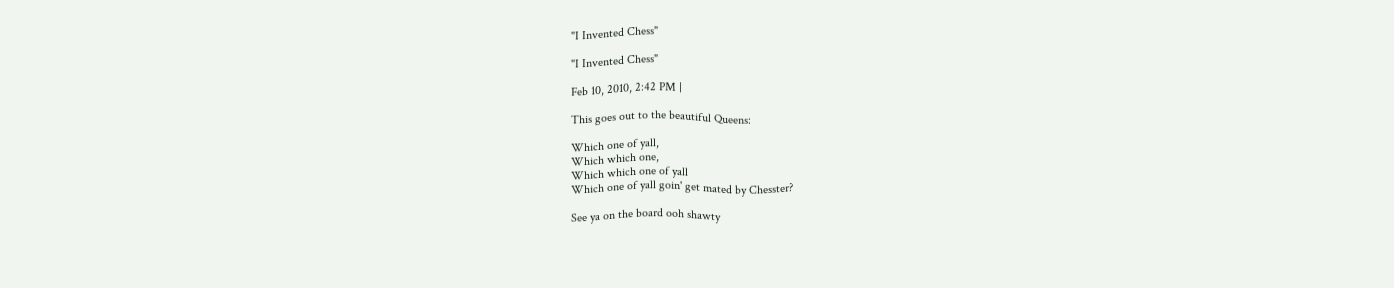"I Invented Chess"

"I Invented Chess"

Feb 10, 2010, 2:42 PM |

This goes out to the beautiful Queens:

Which one of yall,
Which which one,
Which which one of yall
Which one of yall goin' get mated by Chesster?

See ya on the board ooh shawty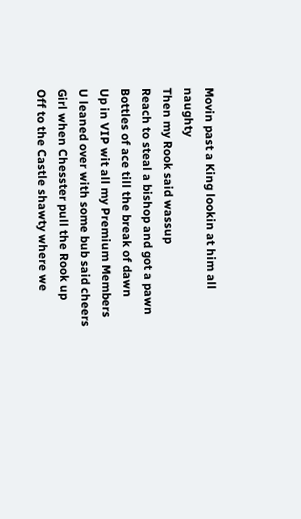Movin past a King lookin at him all naughty
Then my Rook said wassup
Reach to steal a bishop and got a pawn
Bottles of ace till the break of dawn
Up in VIP wit all my Premium Members
U leaned over with some bub said cheers
Girl when Chesster pull the Rook up
Off to the Castle shawty where we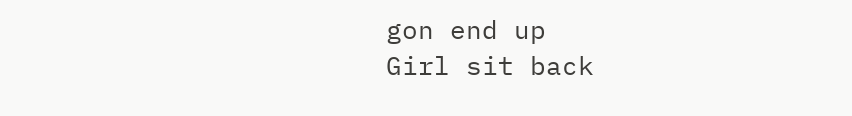gon end up
Girl sit back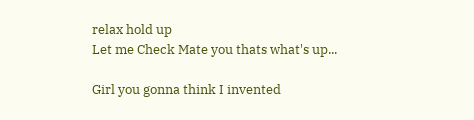relax hold up
Let me Check Mate you thats what's up...

Girl you gonna think I invented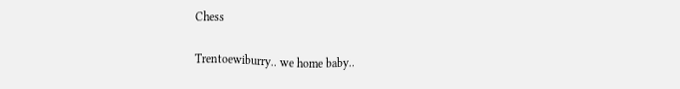Chess

Trentoewiburry.. we home baby..